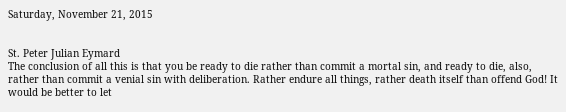Saturday, November 21, 2015


St. Peter Julian Eymard
The conclusion of all this is that you be ready to die rather than commit a mortal sin, and ready to die, also, rather than commit a venial sin with deliberation. Rather endure all things, rather death itself than offend God! It would be better to let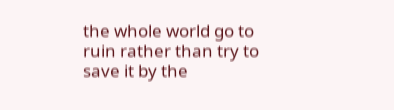the whole world go to ruin rather than try to save it by the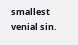smallest venial sin.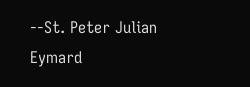--St. Peter Julian Eymard